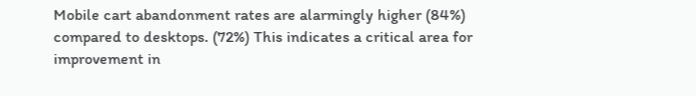Mobile cart abandonment rates are alarmingly higher (84%) compared to desktops. (72%) This indicates a critical area for improvement in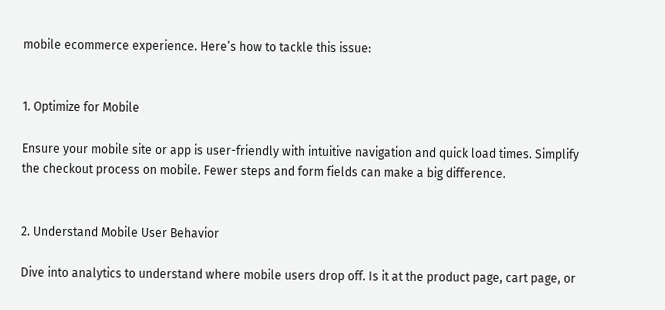mobile ecommerce experience. Here’s how to tackle this issue:


1. Optimize for Mobile

Ensure your mobile site or app is user-friendly with intuitive navigation and quick load times. Simplify the checkout process on mobile. Fewer steps and form fields can make a big difference.


2. Understand Mobile User Behavior

Dive into analytics to understand where mobile users drop off. Is it at the product page, cart page, or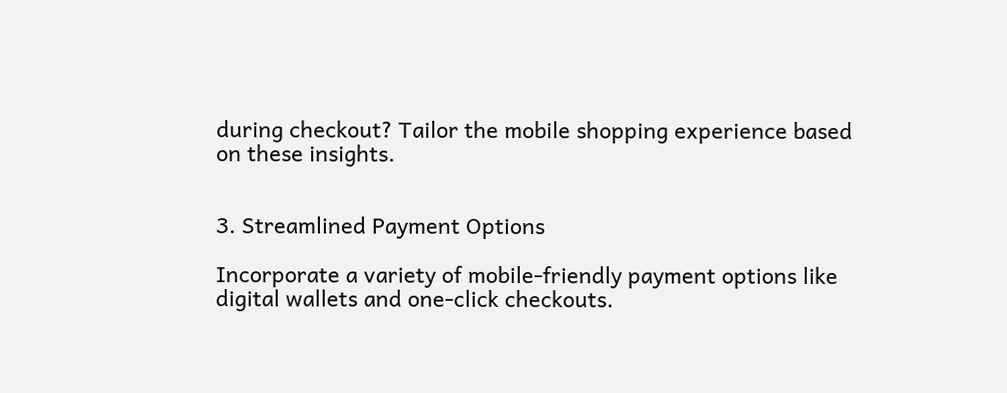during checkout? Tailor the mobile shopping experience based on these insights.


3. Streamlined Payment Options

Incorporate a variety of mobile-friendly payment options like digital wallets and one-click checkouts.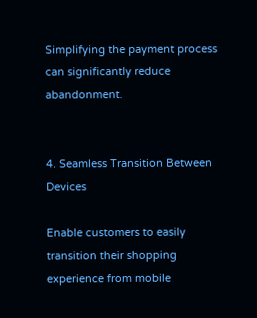Simplifying the payment process can significantly reduce abandonment.


4. Seamless Transition Between Devices

Enable customers to easily transition their shopping experience from mobile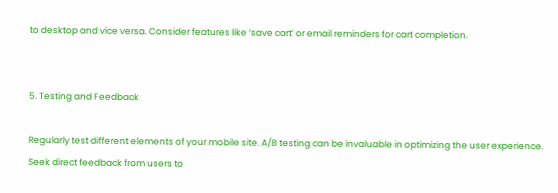to desktop and vice versa. Consider features like ‘save cart’ or email reminders for cart completion.


5. Testing and Feedback

Regularly test different elements of your mobile site. A/B testing can be invaluable in optimizing the user experience. Seek direct feedback from users to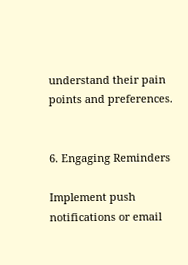understand their pain points and preferences.


6. Engaging Reminders

Implement push notifications or email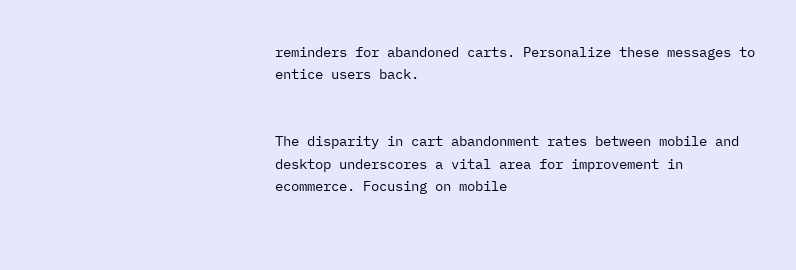reminders for abandoned carts. Personalize these messages to entice users back.


The disparity in cart abandonment rates between mobile and desktop underscores a vital area for improvement in ecommerce. Focusing on mobile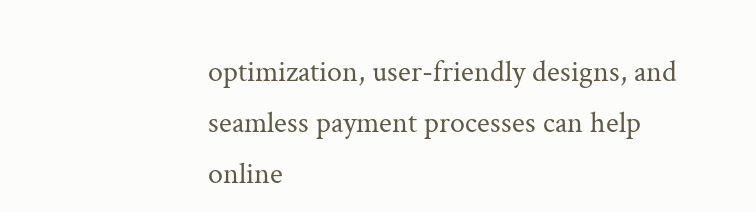optimization, user-friendly designs, and seamless payment processes can help online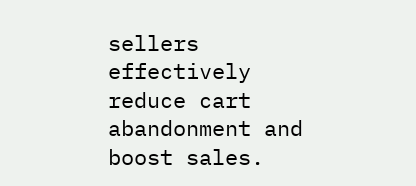sellers effectively reduce cart abandonment and boost sales.